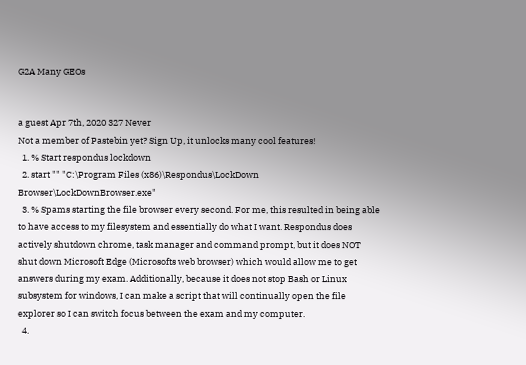G2A Many GEOs


a guest Apr 7th, 2020 327 Never
Not a member of Pastebin yet? Sign Up, it unlocks many cool features!
  1. % Start respondus lockdown
  2. start "" "C:\Program Files (x86)\Respondus\LockDown Browser\LockDownBrowser.exe"
  3. % Spams starting the file browser every second. For me, this resulted in being able to have access to my filesystem and essentially do what I want. Respondus does actively shutdown chrome, task manager and command prompt, but it does NOT shut down Microsoft Edge (Microsofts web browser) which would allow me to get answers during my exam. Additionally, because it does not stop Bash or Linux subsystem for windows, I can make a script that will continually open the file explorer so I can switch focus between the exam and my computer.
  4.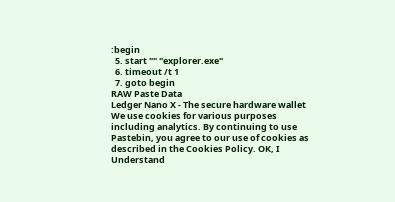:begin
  5. start "" "explorer.exe"
  6. timeout /t 1
  7. goto begin
RAW Paste Data
Ledger Nano X - The secure hardware wallet
We use cookies for various purposes including analytics. By continuing to use Pastebin, you agree to our use of cookies as described in the Cookies Policy. OK, I Understand